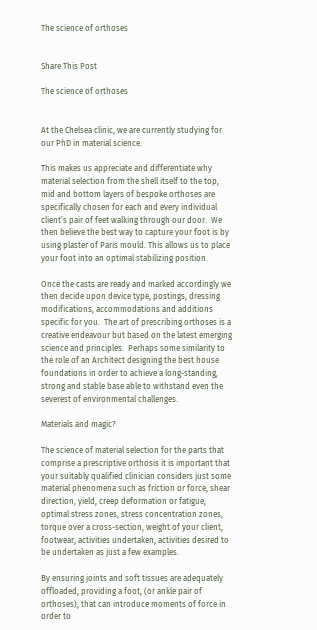The science of orthoses


Share This Post

The science of orthoses


At the Chelsea clinic, we are currently studying for our PhD in material science.

This makes us appreciate and differentiate why material selection from the shell itself to the top, mid and bottom layers of bespoke orthoses are specifically chosen for each and every individual client’s pair of feet walking through our door.  We then believe the best way to capture your foot is by using plaster of Paris mould. This allows us to place your foot into an optimal stabilizing position.

Once the casts are ready and marked accordingly we then decide upon device type, postings, dressing modifications, accommodations and additions specific for you.  The art of prescribing orthoses is a creative endeavour but based on the latest emerging science and principles.  Perhaps some similarity to the role of an Architect designing the best house foundations in order to achieve a long-standing, strong and stable base able to withstand even the severest of environmental challenges.

Materials and magic?

The science of material selection for the parts that comprise a prescriptive orthosis it is important that your suitably qualified clinician considers just some material phenomena such as friction or force, shear direction, yield, creep deformation or fatigue, optimal stress zones, stress concentration zones, torque over a cross-section, weight of your client, footwear, activities undertaken, activities desired to be undertaken as just a few examples.

By ensuring joints and soft tissues are adequately offloaded, providing a foot, (or ankle pair of orthoses), that can introduce moments of force in order to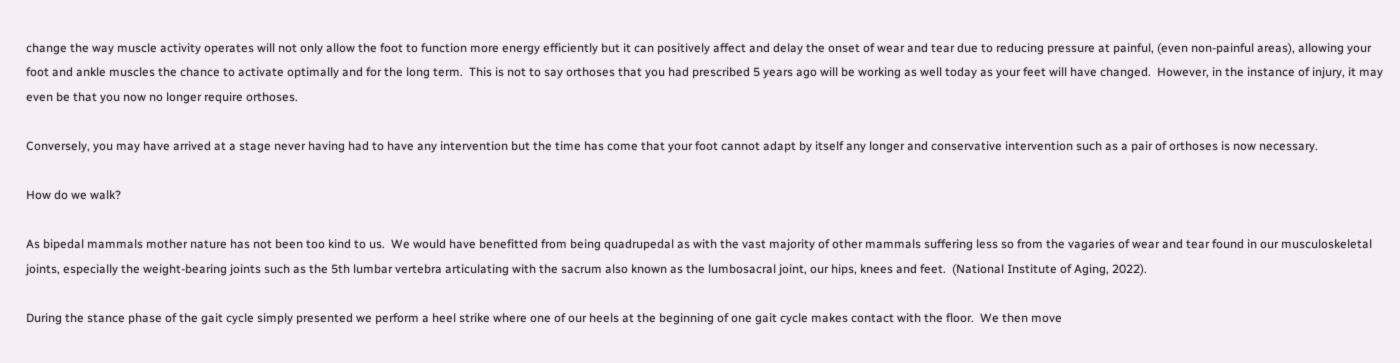change the way muscle activity operates will not only allow the foot to function more energy efficiently but it can positively affect and delay the onset of wear and tear due to reducing pressure at painful, (even non-painful areas), allowing your foot and ankle muscles the chance to activate optimally and for the long term.  This is not to say orthoses that you had prescribed 5 years ago will be working as well today as your feet will have changed.  However, in the instance of injury, it may even be that you now no longer require orthoses.

Conversely, you may have arrived at a stage never having had to have any intervention but the time has come that your foot cannot adapt by itself any longer and conservative intervention such as a pair of orthoses is now necessary.

How do we walk?

As bipedal mammals mother nature has not been too kind to us.  We would have benefitted from being quadrupedal as with the vast majority of other mammals suffering less so from the vagaries of wear and tear found in our musculoskeletal joints, especially the weight-bearing joints such as the 5th lumbar vertebra articulating with the sacrum also known as the lumbosacral joint, our hips, knees and feet.  (National Institute of Aging, 2022).

During the stance phase of the gait cycle simply presented we perform a heel strike where one of our heels at the beginning of one gait cycle makes contact with the floor.  We then move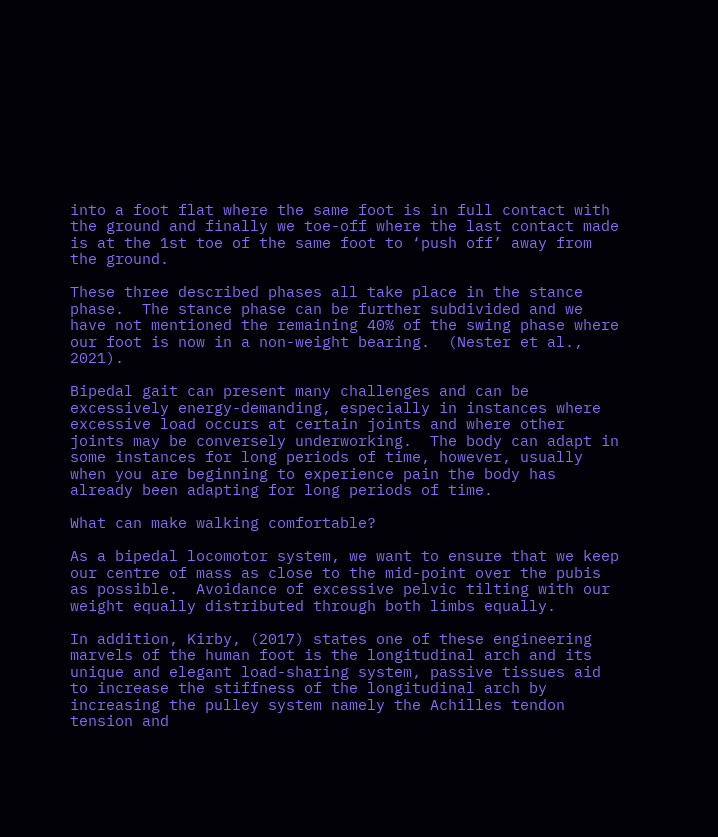into a foot flat where the same foot is in full contact with the ground and finally we toe-off where the last contact made is at the 1st toe of the same foot to ‘push off’ away from the ground.

These three described phases all take place in the stance phase.  The stance phase can be further subdivided and we have not mentioned the remaining 40% of the swing phase where our foot is now in a non-weight bearing.  (Nester et al., 2021).

Bipedal gait can present many challenges and can be excessively energy-demanding, especially in instances where excessive load occurs at certain joints and where other joints may be conversely underworking.  The body can adapt in some instances for long periods of time, however, usually when you are beginning to experience pain the body has already been adapting for long periods of time.

What can make walking comfortable?

As a bipedal locomotor system, we want to ensure that we keep our centre of mass as close to the mid-point over the pubis as possible.  Avoidance of excessive pelvic tilting with our weight equally distributed through both limbs equally.

In addition, Kirby, (2017) states one of these engineering marvels of the human foot is the longitudinal arch and its unique and elegant load-sharing system, passive tissues aid to increase the stiffness of the longitudinal arch by increasing the pulley system namely the Achilles tendon tension and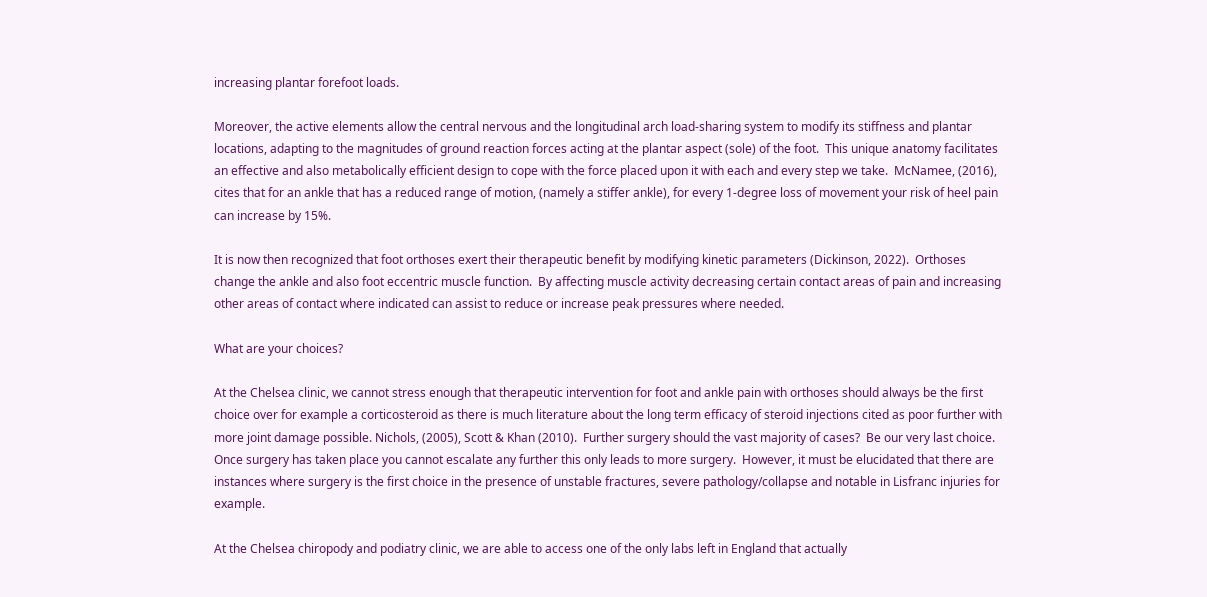increasing plantar forefoot loads.

Moreover, the active elements allow the central nervous and the longitudinal arch load-sharing system to modify its stiffness and plantar locations, adapting to the magnitudes of ground reaction forces acting at the plantar aspect (sole) of the foot.  This unique anatomy facilitates an effective and also metabolically efficient design to cope with the force placed upon it with each and every step we take.  McNamee, (2016), cites that for an ankle that has a reduced range of motion, (namely a stiffer ankle), for every 1-degree loss of movement your risk of heel pain can increase by 15%.

It is now then recognized that foot orthoses exert their therapeutic benefit by modifying kinetic parameters (Dickinson, 2022).  Orthoses change the ankle and also foot eccentric muscle function.  By affecting muscle activity decreasing certain contact areas of pain and increasing other areas of contact where indicated can assist to reduce or increase peak pressures where needed.

What are your choices?

At the Chelsea clinic, we cannot stress enough that therapeutic intervention for foot and ankle pain with orthoses should always be the first choice over for example a corticosteroid as there is much literature about the long term efficacy of steroid injections cited as poor further with more joint damage possible. Nichols, (2005), Scott & Khan (2010).  Further surgery should the vast majority of cases?  Be our very last choice.  Once surgery has taken place you cannot escalate any further this only leads to more surgery.  However, it must be elucidated that there are instances where surgery is the first choice in the presence of unstable fractures, severe pathology/collapse and notable in Lisfranc injuries for example.

At the Chelsea chiropody and podiatry clinic, we are able to access one of the only labs left in England that actually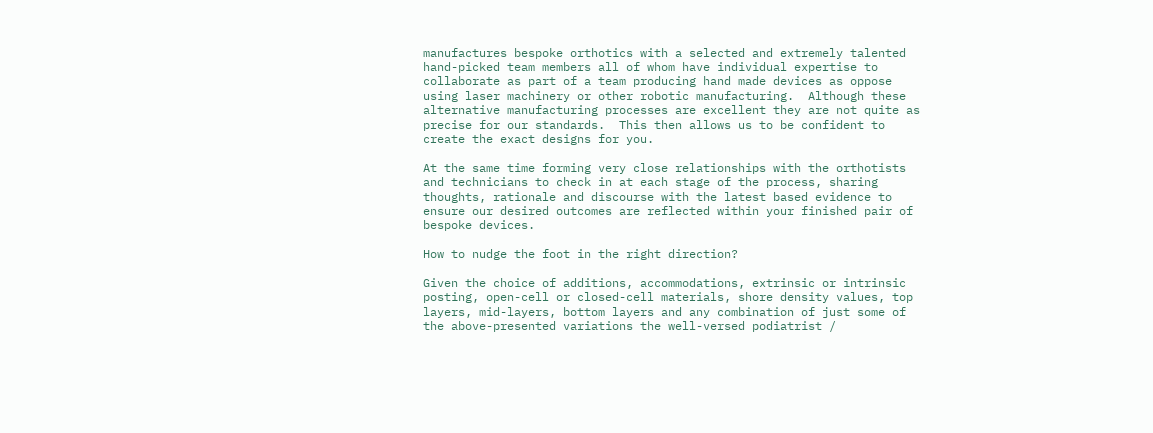manufactures bespoke orthotics with a selected and extremely talented hand-picked team members all of whom have individual expertise to collaborate as part of a team producing hand made devices as oppose using laser machinery or other robotic manufacturing.  Although these alternative manufacturing processes are excellent they are not quite as precise for our standards.  This then allows us to be confident to create the exact designs for you.

At the same time forming very close relationships with the orthotists and technicians to check in at each stage of the process, sharing thoughts, rationale and discourse with the latest based evidence to ensure our desired outcomes are reflected within your finished pair of bespoke devices.

How to nudge the foot in the right direction?

Given the choice of additions, accommodations, extrinsic or intrinsic posting, open-cell or closed-cell materials, shore density values, top layers, mid-layers, bottom layers and any combination of just some of the above-presented variations the well-versed podiatrist /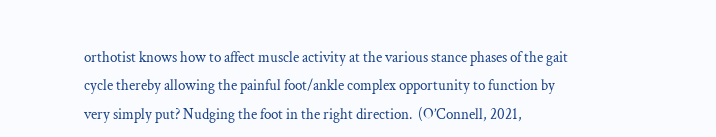orthotist knows how to affect muscle activity at the various stance phases of the gait cycle thereby allowing the painful foot/ankle complex opportunity to function by very simply put? Nudging the foot in the right direction.  (O’Connell, 2021,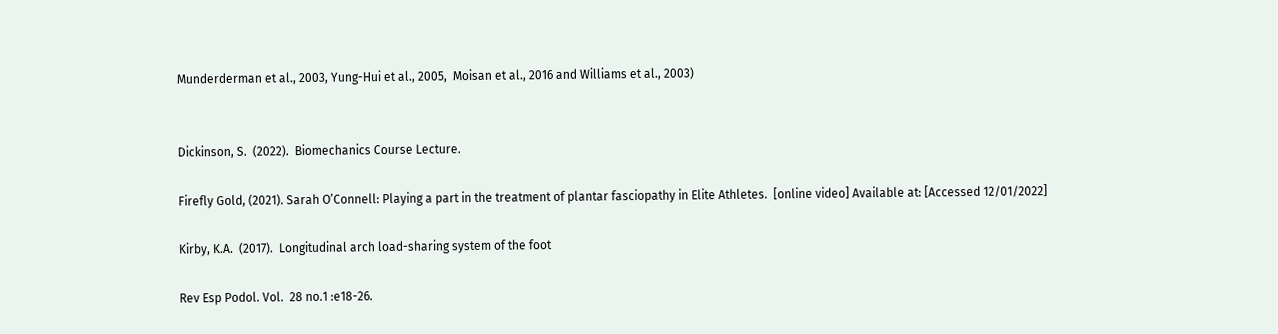Munderderman et al., 2003, Yung-Hui et al., 2005,  Moisan et al., 2016 and Williams et al., 2003)


Dickinson, S.  (2022).  Biomechanics Course Lecture.

Firefly Gold, (2021). Sarah O’Connell: Playing a part in the treatment of plantar fasciopathy in Elite Athletes.  [online video] Available at: [Accessed 12/01/2022]

Kirby, K.A.  (2017).  Longitudinal arch load-sharing system of the foot

Rev Esp Podol. Vol.  28 no.1 :e18-26.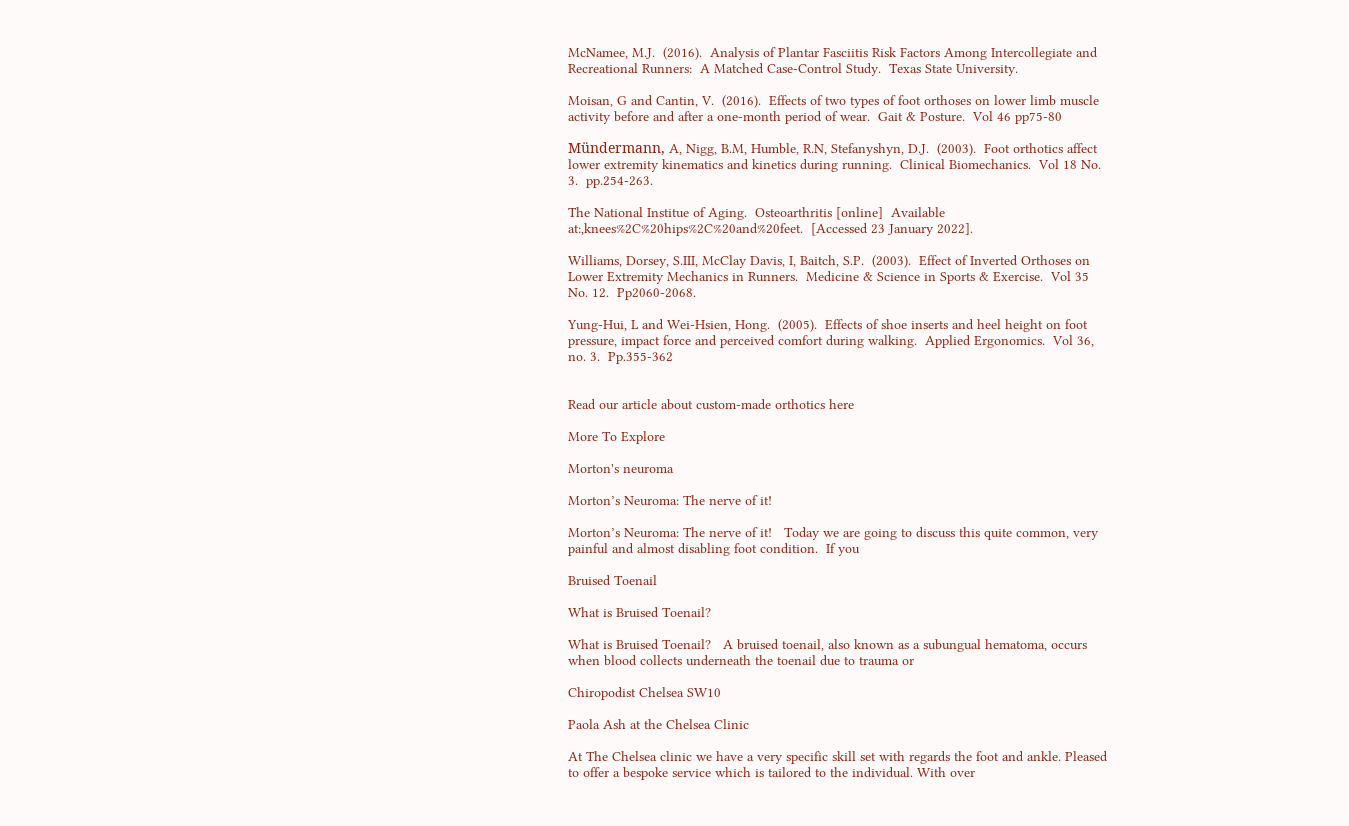McNamee, M.J.  (2016).  Analysis of Plantar Fasciitis Risk Factors Among Intercollegiate and Recreational Runners:  A Matched Case-Control Study.  Texas State University.

Moisan, G and Cantin, V.  (2016).  Effects of two types of foot orthoses on lower limb muscle activity before and after a one-month period of wear.  Gait & Posture.  Vol 46 pp75-80

Mündermann, A, Nigg, B.M, Humble, R.N, Stefanyshyn, D.J.  (2003).  Foot orthotics affect lower extremity kinematics and kinetics during running.  Clinical Biomechanics.  Vol 18 No. 3.  pp.254-263.

The National Institue of Aging.  Osteoarthritis [online]  Available at:,knees%2C%20hips%2C%20and%20feet.  [Accessed 23 January 2022].

Williams, Dorsey, S.III, McClay Davis, I, Baitch, S.P.  (2003).  Effect of Inverted Orthoses on Lower Extremity Mechanics in Runners.  Medicine & Science in Sports & Exercise.  Vol 35 No. 12.  Pp2060-2068.

Yung-Hui, L and Wei-Hsien, Hong.  (2005).  Effects of shoe inserts and heel height on foot pressure, impact force and perceived comfort during walking.  Applied Ergonomics.  Vol 36, no. 3.  Pp.355-362


Read our article about custom-made orthotics here

More To Explore

Morton's neuroma

Morton’s Neuroma: The nerve of it!

Morton’s Neuroma: The nerve of it!   Today we are going to discuss this quite common, very painful and almost disabling foot condition.  If you

Bruised Toenail

What is Bruised Toenail?

What is Bruised Toenail?   A bruised toenail, also known as a subungual hematoma, occurs when blood collects underneath the toenail due to trauma or

Chiropodist Chelsea SW10

Paola Ash at the Chelsea Clinic

At The Chelsea clinic we have a very specific skill set with regards the foot and ankle. Pleased to offer a bespoke service which is tailored to the individual. With over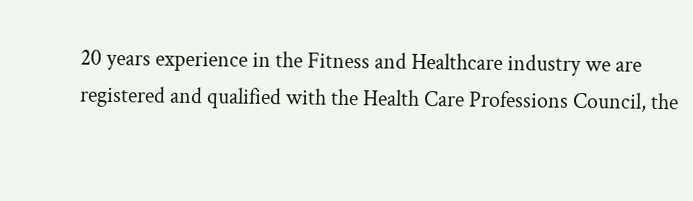20 years experience in the Fitness and Healthcare industry we are registered and qualified with the Health Care Professions Council, the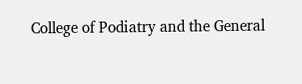College of Podiatry and the General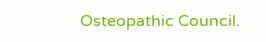Osteopathic Council.